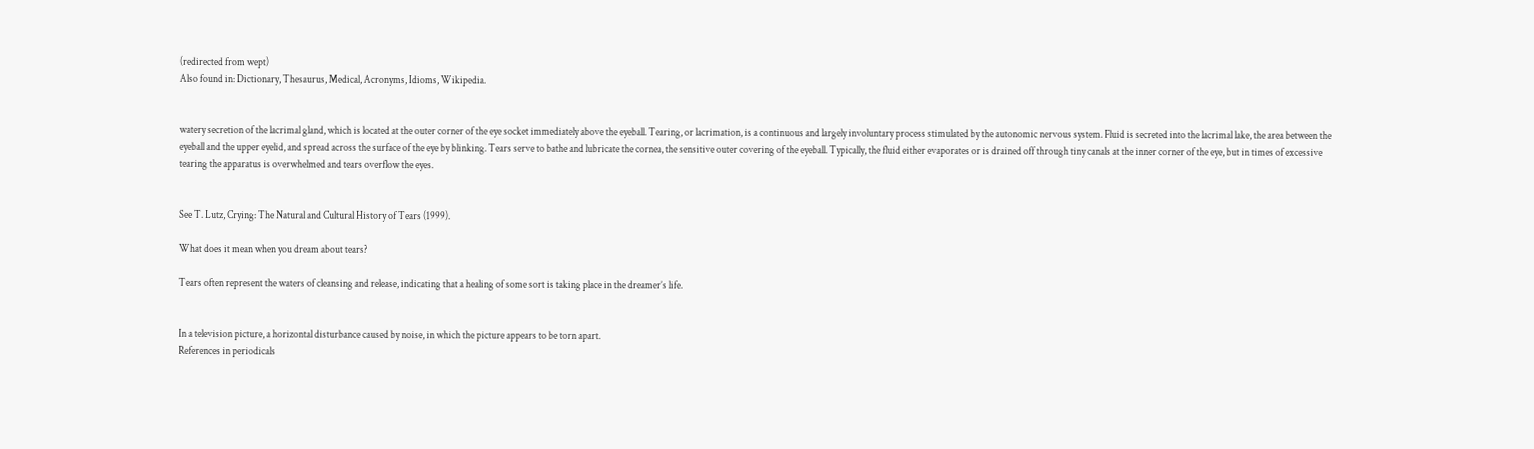(redirected from wept)
Also found in: Dictionary, Thesaurus, Medical, Acronyms, Idioms, Wikipedia.


watery secretion of the lacrimal gland, which is located at the outer corner of the eye socket immediately above the eyeball. Tearing, or lacrimation, is a continuous and largely involuntary process stimulated by the autonomic nervous system. Fluid is secreted into the lacrimal lake, the area between the eyeball and the upper eyelid, and spread across the surface of the eye by blinking. Tears serve to bathe and lubricate the cornea, the sensitive outer covering of the eyeball. Typically, the fluid either evaporates or is drained off through tiny canals at the inner corner of the eye, but in times of excessive tearing the apparatus is overwhelmed and tears overflow the eyes.


See T. Lutz, Crying: The Natural and Cultural History of Tears (1999).

What does it mean when you dream about tears?

Tears often represent the waters of cleansing and release, indicating that a healing of some sort is taking place in the dreamer’s life.


In a television picture, a horizontal disturbance caused by noise, in which the picture appears to be torn apart.
References in periodicals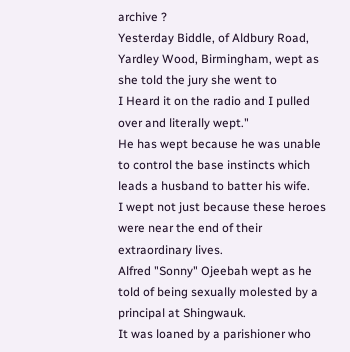archive ?
Yesterday Biddle, of Aldbury Road, Yardley Wood, Birmingham, wept as she told the jury she went to
I Heard it on the radio and I pulled over and literally wept."
He has wept because he was unable to control the base instincts which leads a husband to batter his wife.
I wept not just because these heroes were near the end of their extraordinary lives.
Alfred "Sonny" Ojeebah wept as he told of being sexually molested by a principal at Shingwauk.
It was loaned by a parishioner who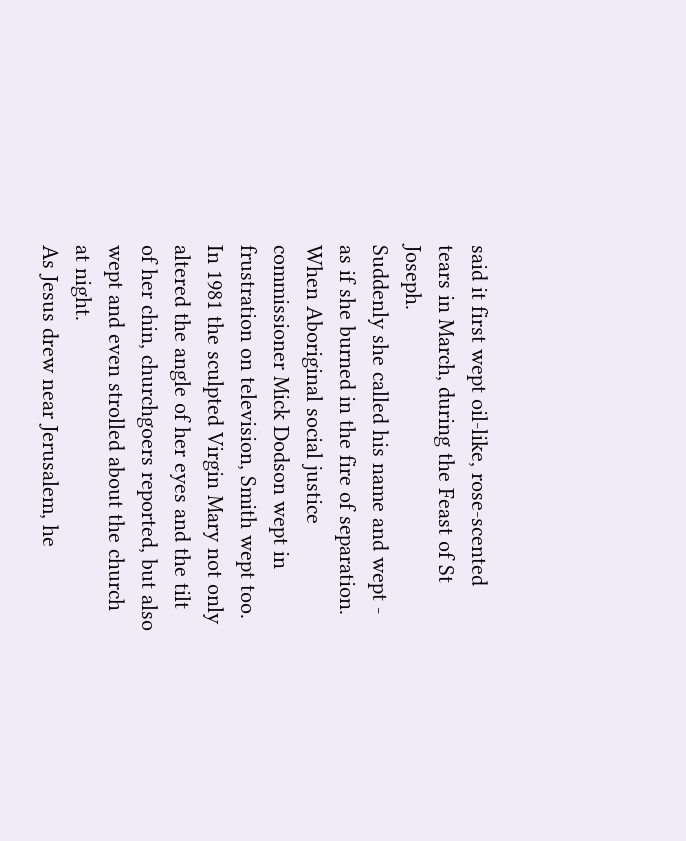said it first wept oil-like, rose-scented tears in March, during the Feast of St Joseph.
Suddenly she called his name and wept - as if she burned in the fire of separation.
When Aboriginal social justice commissioner Mick Dodson wept in frustration on television, Smith wept too.
In 1981 the sculpted Virgin Mary not only altered the angle of her eyes and the tilt of her chin, churchgoers reported, but also wept and even strolled about the church at night.
As Jesus drew near Jerusalem, he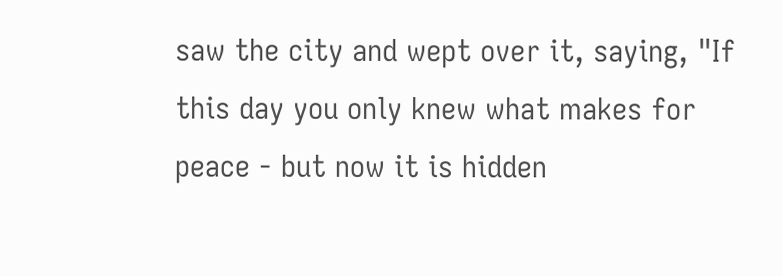saw the city and wept over it, saying, "If this day you only knew what makes for peace - but now it is hidden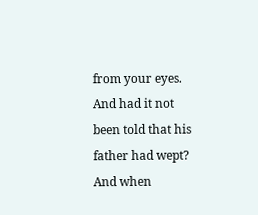from your eyes.
And had it not been told that his father had wept? And when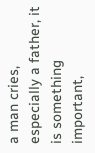a man cries, especially a father, it is something important,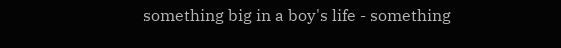something big in a boy's life - something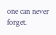one can never forget.